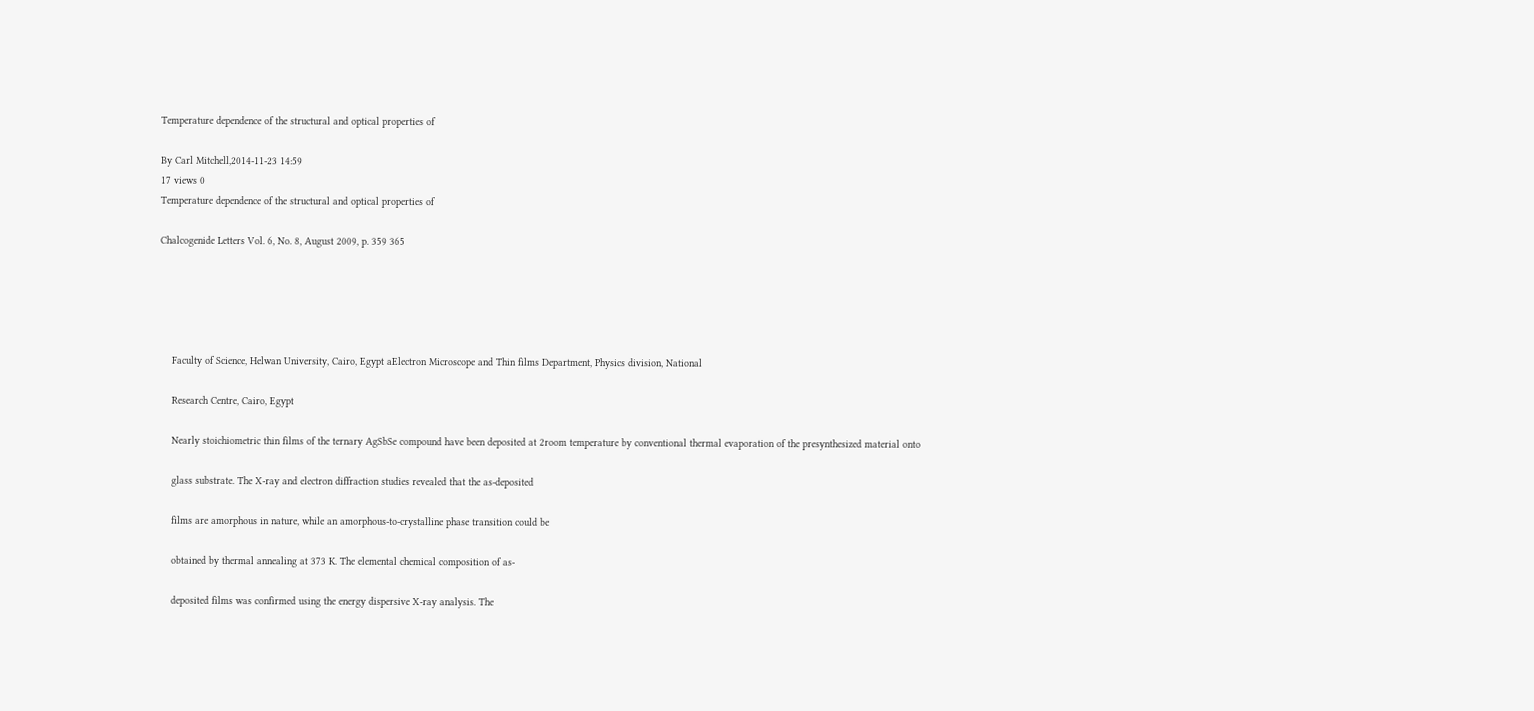Temperature dependence of the structural and optical properties of

By Carl Mitchell,2014-11-23 14:59
17 views 0
Temperature dependence of the structural and optical properties of

Chalcogenide Letters Vol. 6, No. 8, August 2009, p. 359 365





    Faculty of Science, Helwan University, Cairo, Egypt aElectron Microscope and Thin films Department, Physics division, National

    Research Centre, Cairo, Egypt

    Nearly stoichiometric thin films of the ternary AgSbSe compound have been deposited at 2room temperature by conventional thermal evaporation of the presynthesized material onto

    glass substrate. The X-ray and electron diffraction studies revealed that the as-deposited

    films are amorphous in nature, while an amorphous-to-crystalline phase transition could be

    obtained by thermal annealing at 373 K. The elemental chemical composition of as-

    deposited films was confirmed using the energy dispersive X-ray analysis. The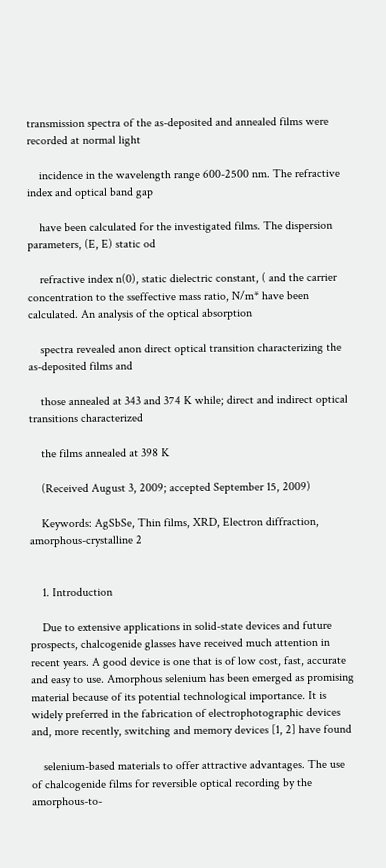transmission spectra of the as-deposited and annealed films were recorded at normal light

    incidence in the wavelength range 600-2500 nm. The refractive index and optical band gap

    have been calculated for the investigated films. The dispersion parameters, (E, E) static od

    refractive index n(0), static dielectric constant, ( and the carrier concentration to the sseffective mass ratio, N/m* have been calculated. An analysis of the optical absorption

    spectra revealed anon direct optical transition characterizing the as-deposited films and

    those annealed at 343 and 374 K while; direct and indirect optical transitions characterized

    the films annealed at 398 K

    (Received August 3, 2009; accepted September 15, 2009)

    Keywords: AgSbSe, Thin films, XRD, Electron diffraction, amorphous-crystalline 2


    1. Introduction

    Due to extensive applications in solid-state devices and future prospects, chalcogenide glasses have received much attention in recent years. A good device is one that is of low cost, fast, accurate and easy to use. Amorphous selenium has been emerged as promising material because of its potential technological importance. It is widely preferred in the fabrication of electrophotographic devices and, more recently, switching and memory devices [1, 2] have found

    selenium-based materials to offer attractive advantages. The use of chalcogenide films for reversible optical recording by the amorphous-to-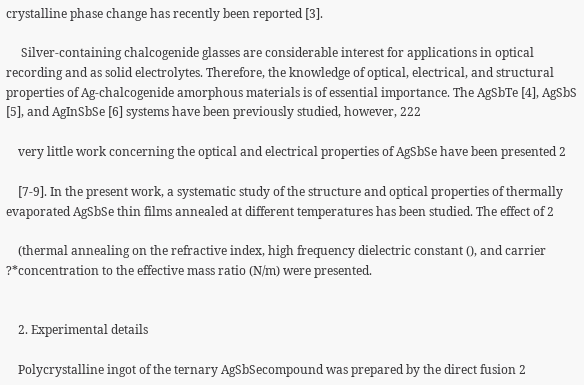crystalline phase change has recently been reported [3].

     Silver-containing chalcogenide glasses are considerable interest for applications in optical recording and as solid electrolytes. Therefore, the knowledge of optical, electrical, and structural properties of Ag-chalcogenide amorphous materials is of essential importance. The AgSbTe [4], AgSbS [5], and AgInSbSe [6] systems have been previously studied, however, 222

    very little work concerning the optical and electrical properties of AgSbSe have been presented 2

    [7-9]. In the present work, a systematic study of the structure and optical properties of thermally evaporated AgSbSe thin films annealed at different temperatures has been studied. The effect of 2

    (thermal annealing on the refractive index, high frequency dielectric constant (), and carrier ?*concentration to the effective mass ratio (N/m) were presented.


    2. Experimental details

    Polycrystalline ingot of the ternary AgSbSecompound was prepared by the direct fusion 2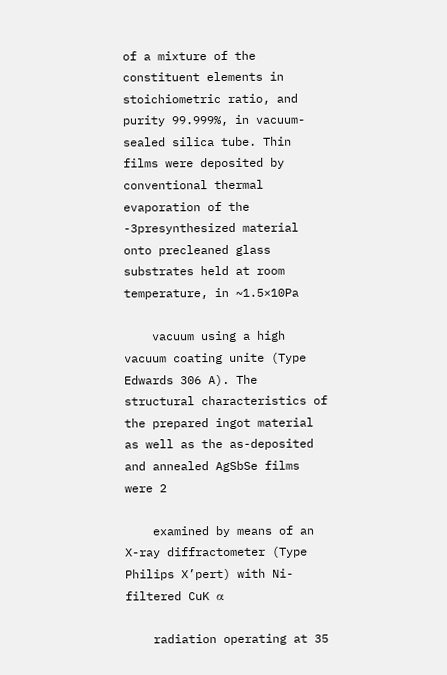of a mixture of the constituent elements in stoichiometric ratio, and purity 99.999%, in vacuum-sealed silica tube. Thin films were deposited by conventional thermal evaporation of the -3presynthesized material onto precleaned glass substrates held at room temperature, in ~1.5×10Pa

    vacuum using a high vacuum coating unite (Type Edwards 306 A). The structural characteristics of the prepared ingot material as well as the as-deposited and annealed AgSbSe films were 2

    examined by means of an X-ray diffractometer (Type Philips X’pert) with Ni-filtered CuK α

    radiation operating at 35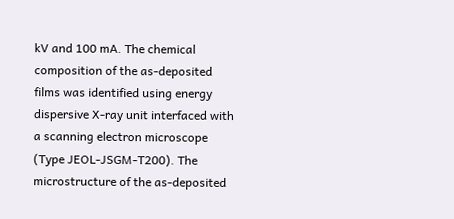kV and 100 mA. The chemical composition of the as-deposited films was identified using energy dispersive X-ray unit interfaced with a scanning electron microscope (Type JEOL-JSGM-T200). The microstructure of the as-deposited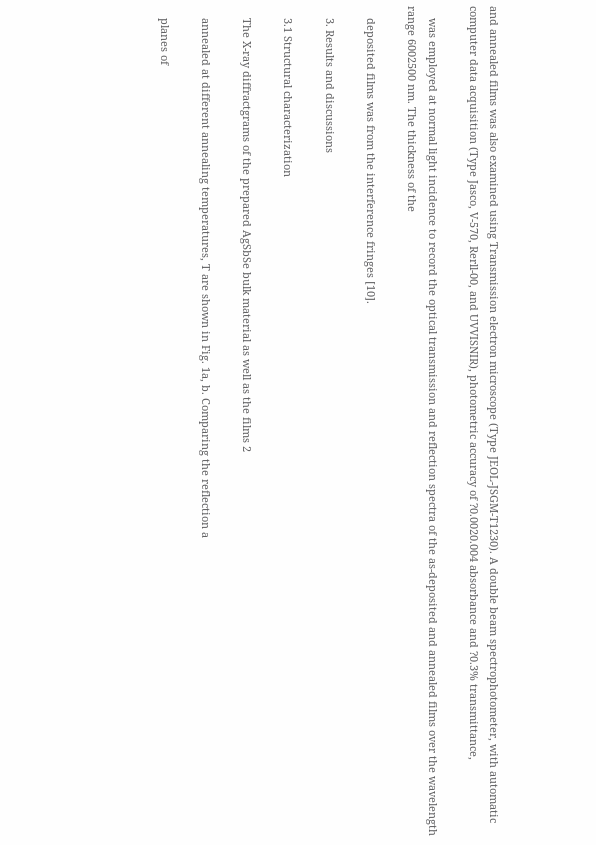and annealed films was also examined using Transmission electron microscope (Type JEOL-JSGM-T1230). A double beam spectrophotometer, with automatic computer data acquisition (Type Jasco, V-570, Rerll-00, and UVVISNIR), photometric accuracy of ?0.0020.004 absorbance and ?0.3% transmittance,

    was employed at normal light incidence to record the optical transmission and reflection spectra of the as-deposited and annealed films over the wavelength range 6002500 nm. The thickness of the

    deposited films was from the interference fringes [10].

    3. Results and discussions

    3.1 Structural characterization

    The X-ray diffractgrams of the prepared AgSbSe bulk material as well as the films 2

    annealed at different annealing temperatures, T are shown in Fig. 1a, b. Comparing the reflection a

    planes of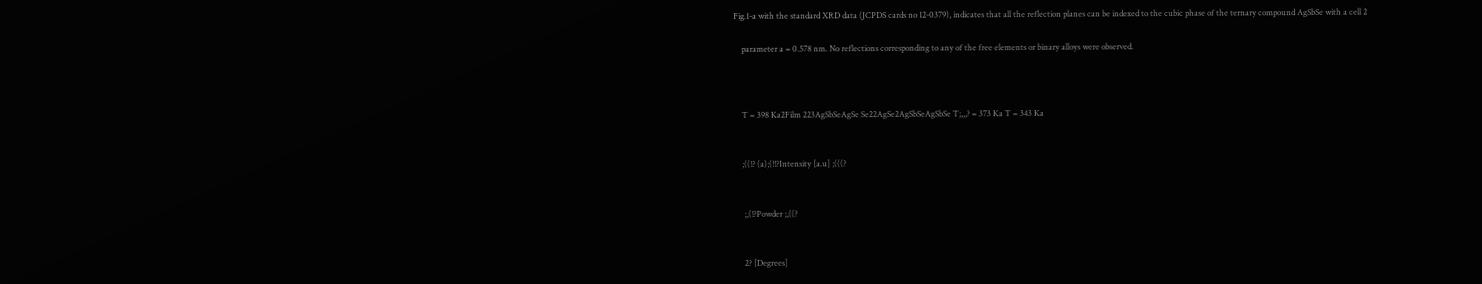Fig.1-a with the standard XRD data (JCPDS cards no 12-0379), indicates that all the reflection planes can be indexed to the cubic phase of the ternary compound AgSbSe with a cell 2

    parameter a = 0.578 nm. No reflections corresponding to any of the free elements or binary alloys were observed.



    T = 398 Ka2Film 223AgSbSeAgSe Se22AgSe2AgSbSeAgSbSe T;,,,? = 373 Ka T = 343 Ka


    ;((!? (a);(!!?Intensity [a.u] ;(((?


     ;,(!?Powder ;,((?


     2? [Degrees]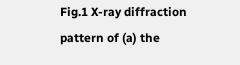Fig.1 X-ray diffraction pattern of (a) the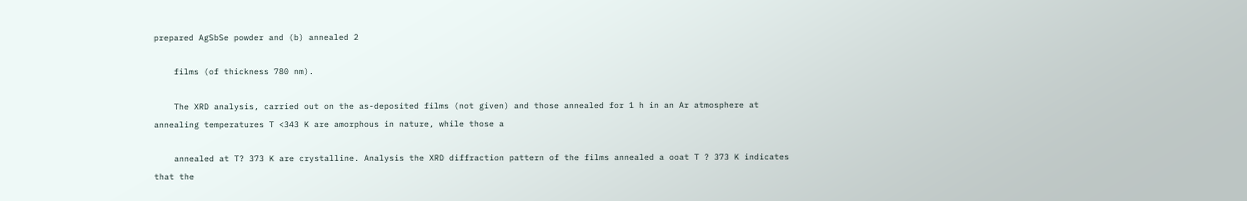prepared AgSbSe powder and (b) annealed 2

    films (of thickness 780 nm).

    The XRD analysis, carried out on the as-deposited films (not given) and those annealed for 1 h in an Ar atmosphere at annealing temperatures T <343 K are amorphous in nature, while those a

    annealed at T? 373 K are crystalline. Analysis the XRD diffraction pattern of the films annealed a ooat T ? 373 K indicates that the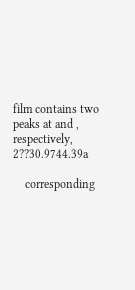film contains two peaks at and , respectively, 2??30.9744.39a

    corresponding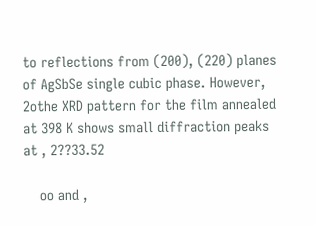to reflections from (200), (220) planes of AgSbSe single cubic phase. However, 2othe XRD pattern for the film annealed at 398 K shows small diffraction peaks at , 2??33.52

    oo and ,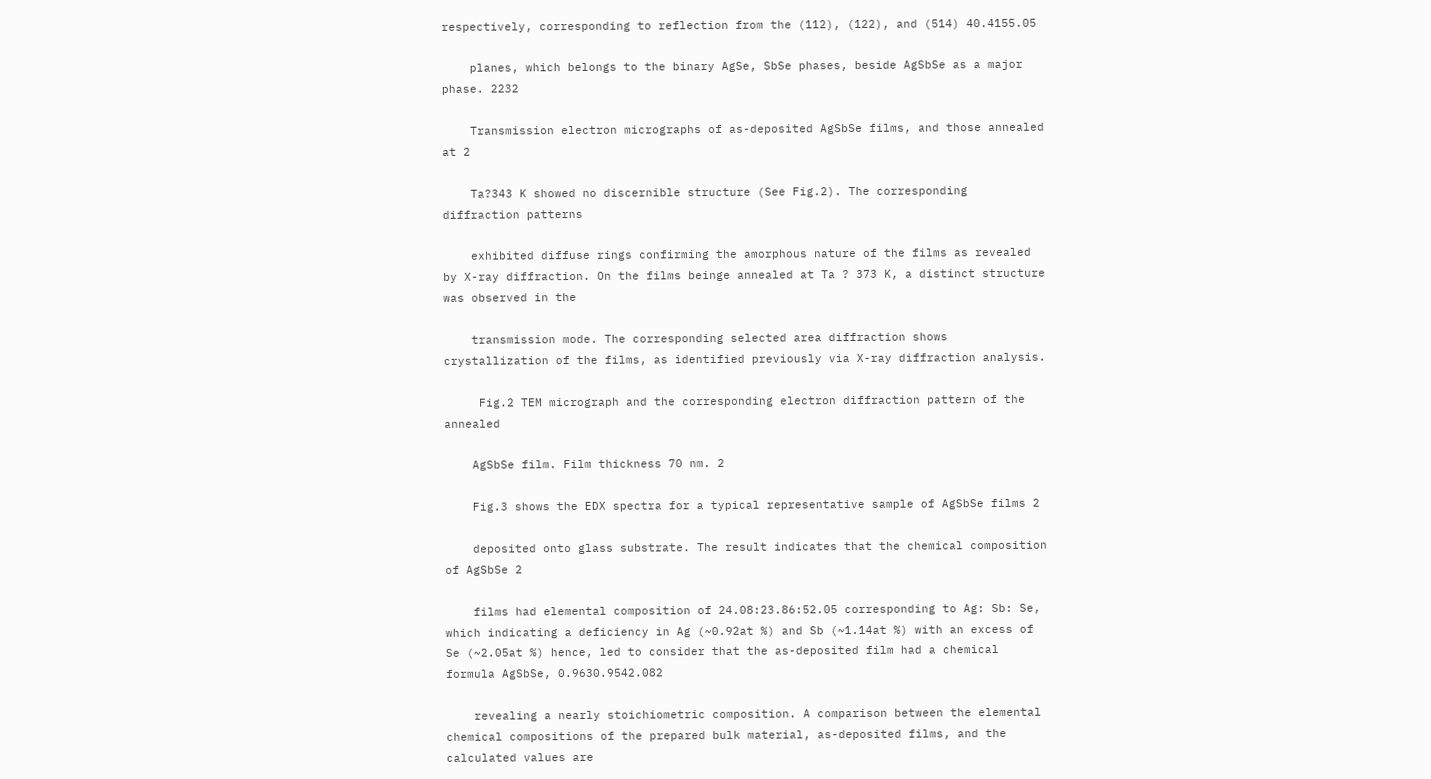respectively, corresponding to reflection from the (112), (122), and (514) 40.4155.05

    planes, which belongs to the binary AgSe, SbSe phases, beside AgSbSe as a major phase. 2232

    Transmission electron micrographs of as-deposited AgSbSe films, and those annealed at 2

    Ta?343 K showed no discernible structure (See Fig.2). The corresponding diffraction patterns

    exhibited diffuse rings confirming the amorphous nature of the films as revealed by X-ray diffraction. On the films beinge annealed at Ta ? 373 K, a distinct structure was observed in the

    transmission mode. The corresponding selected area diffraction shows crystallization of the films, as identified previously via X-ray diffraction analysis.

     Fig.2 TEM micrograph and the corresponding electron diffraction pattern of the annealed

    AgSbSe film. Film thickness 70 nm. 2

    Fig.3 shows the EDX spectra for a typical representative sample of AgSbSe films 2

    deposited onto glass substrate. The result indicates that the chemical composition of AgSbSe 2

    films had elemental composition of 24.08:23.86:52.05 corresponding to Ag: Sb: Se, which indicating a deficiency in Ag (~0.92at %) and Sb (~1.14at %) with an excess of Se (~2.05at %) hence, led to consider that the as-deposited film had a chemical formula AgSbSe, 0.9630.9542.082

    revealing a nearly stoichiometric composition. A comparison between the elemental chemical compositions of the prepared bulk material, as-deposited films, and the calculated values are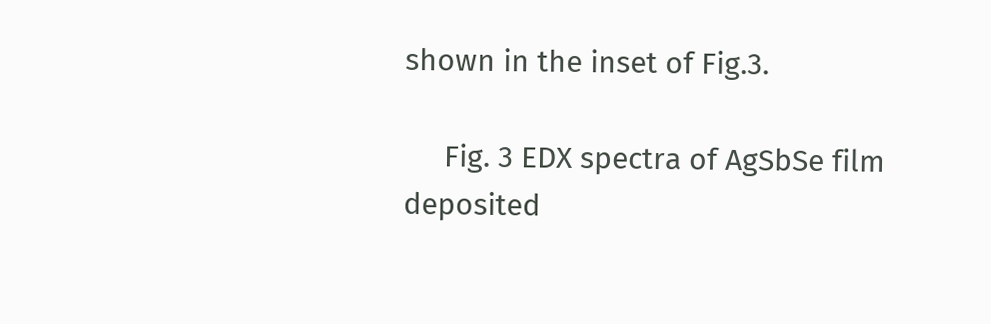shown in the inset of Fig.3.

     Fig. 3 EDX spectra of AgSbSe film deposited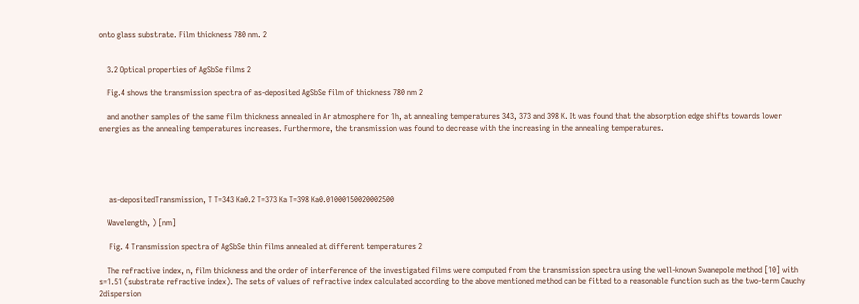onto glass substrate. Film thickness 780 nm. 2


    3.2 Optical properties of AgSbSe films 2

    Fig.4 shows the transmission spectra of as-deposited AgSbSe film of thickness 780 nm 2

    and another samples of the same film thickness annealed in Ar atmosphere for 1h, at annealing temperatures 343, 373 and 398 K. It was found that the absorption edge shifts towards lower energies as the annealing temperatures increases. Furthermore, the transmission was found to decrease with the increasing in the annealing temperatures.





     as-depositedTransmission, T T=343 Ka0.2 T=373 Ka T=398 Ka0.01000150020002500

    Wavelength, ) [nm]

     Fig. 4 Transmission spectra of AgSbSe thin films annealed at different temperatures 2

    The refractive index, n, film thickness and the order of interference of the investigated films were computed from the transmission spectra using the well-known Swanepole method [10] with s=1.51 (substrate refractive index). The sets of values of refractive index calculated according to the above mentioned method can be fitted to a reasonable function such as the two-term Cauchy 2dispersion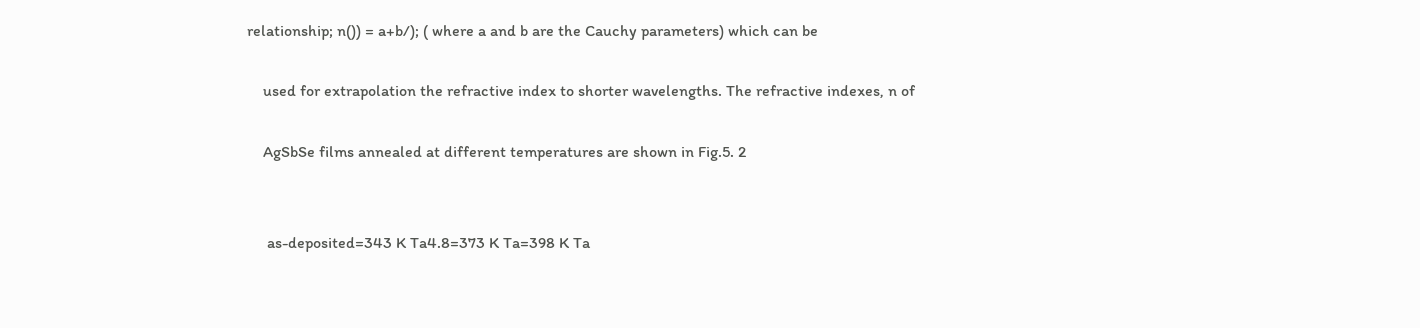relationship; n()) = a+b/); ( where a and b are the Cauchy parameters) which can be

    used for extrapolation the refractive index to shorter wavelengths. The refractive indexes, n of

    AgSbSe films annealed at different temperatures are shown in Fig.5. 2


     as-deposited=343 K Ta4.8=373 K Ta=398 K Ta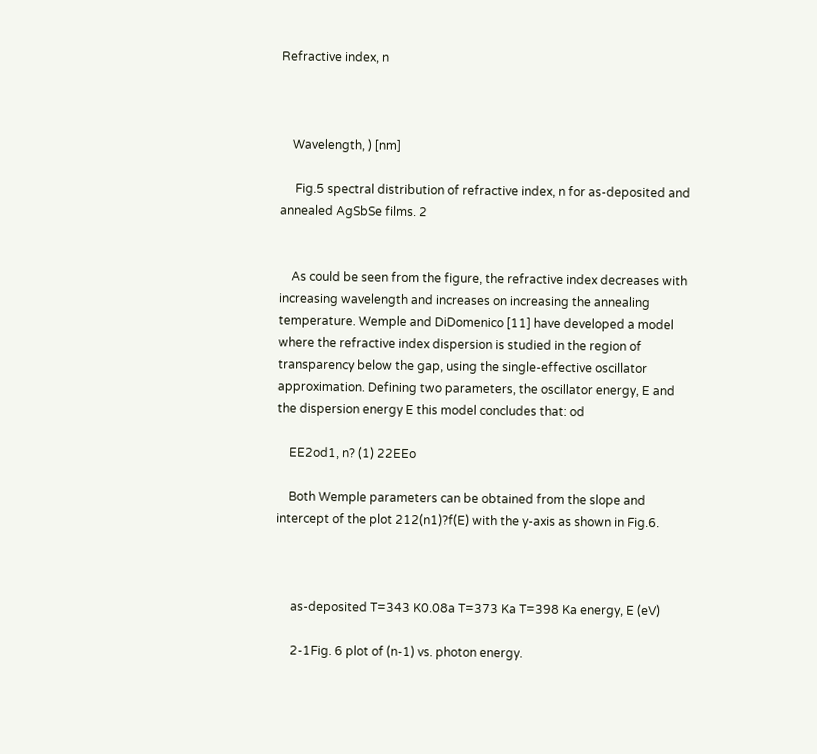Refractive index, n



    Wavelength, ) [nm]

     Fig.5 spectral distribution of refractive index, n for as-deposited and annealed AgSbSe films. 2


    As could be seen from the figure, the refractive index decreases with increasing wavelength and increases on increasing the annealing temperature. Wemple and DiDomenico [11] have developed a model where the refractive index dispersion is studied in the region of transparency below the gap, using the single-effective oscillator approximation. Defining two parameters, the oscillator energy, E and the dispersion energy E this model concludes that: od

    EE2od1, n? (1) 22EEo

    Both Wemple parameters can be obtained from the slope and intercept of the plot 212(n1)?f(E) with the y-axis as shown in Fig.6.



     as-deposited T=343 K0.08a T=373 Ka T=398 Ka energy, E (eV)

     2-1Fig. 6 plot of (n-1) vs. photon energy.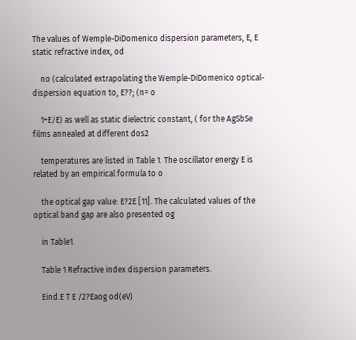The values of Wemple-DiDomenico dispersion parameters, E, E static refractive index, od

    no (calculated extrapolating the Wemple-DiDomenico optical-dispersion equation to, E??; (n= o

    1+E/E) as well as static dielectric constant, ( for the AgSbSe films annealed at different dos2

    temperatures are listed in Table 1. The oscillator energy E is related by an empirical formula to o

    the optical gap value: E?2E [11]. The calculated values of the optical band gap are also presented og

    in Table1.

    Table 1 Refractive index dispersion parameters.

    Eind.E T E /2?Eaog od(eV)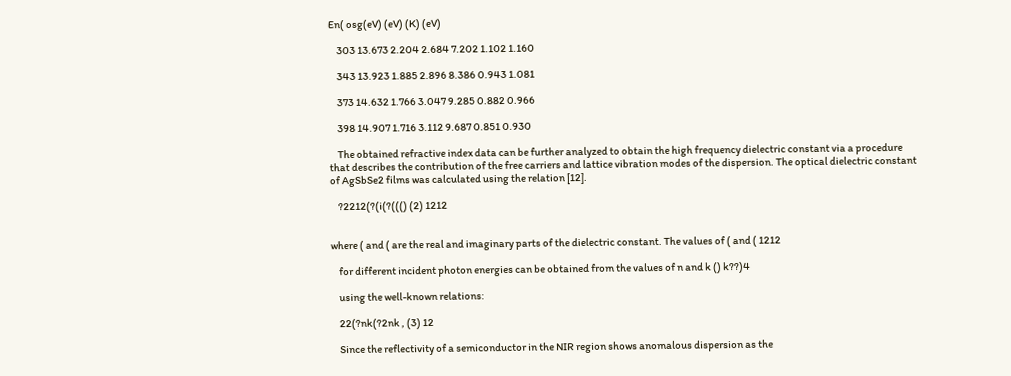En( osg(eV) (eV) (K) (eV)

    303 13.673 2.204 2.684 7.202 1.102 1.160

    343 13.923 1.885 2.896 8.386 0.943 1.081

    373 14.632 1.766 3.047 9.285 0.882 0.966

    398 14.907 1.716 3.112 9.687 0.851 0.930

    The obtained refractive index data can be further analyzed to obtain the high frequency dielectric constant via a procedure that describes the contribution of the free carriers and lattice vibration modes of the dispersion. The optical dielectric constant of AgSbSe2 films was calculated using the relation [12].

    ?2212(?(i(?((() (2) 1212


where ( and ( are the real and imaginary parts of the dielectric constant. The values of ( and ( 1212

    for different incident photon energies can be obtained from the values of n and k () k??)4

    using the well-known relations:

    22(?nk(?2nk , (3) 12

    Since the reflectivity of a semiconductor in the NIR region shows anomalous dispersion as the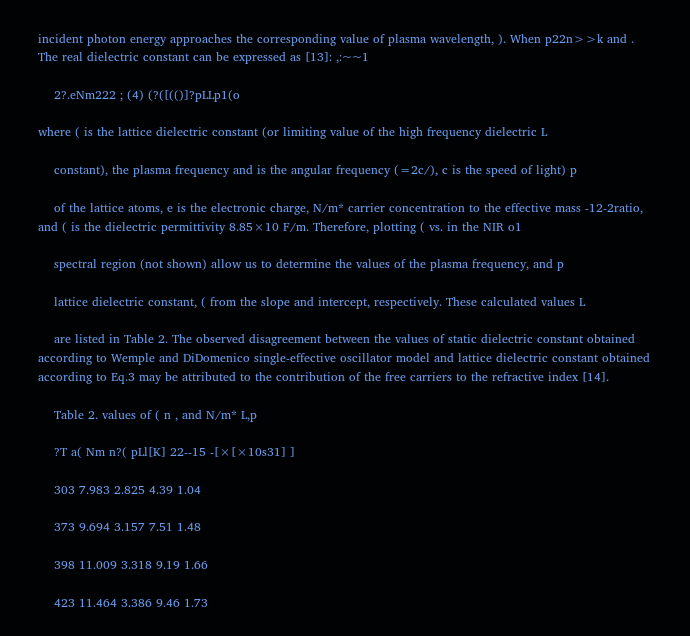incident photon energy approaches the corresponding value of plasma wavelength, ). When p22n>>k and . The real dielectric constant can be expressed as [13]: ,:~~1

    2?.eNm222 ; (4) (?([(()]?pLLp1(o

where ( is the lattice dielectric constant (or limiting value of the high frequency dielectric L

    constant), the plasma frequency and is the angular frequency (=2c/), c is the speed of light) p

    of the lattice atoms, e is the electronic charge, N/m* carrier concentration to the effective mass -12-2ratio, and ( is the dielectric permittivity 8.85×10 F/m. Therefore, plotting ( vs. in the NIR o1

    spectral region (not shown) allow us to determine the values of the plasma frequency, and p

    lattice dielectric constant, ( from the slope and intercept, respectively. These calculated values L

    are listed in Table 2. The observed disagreement between the values of static dielectric constant obtained according to Wemple and DiDomenico single-effective oscillator model and lattice dielectric constant obtained according to Eq.3 may be attributed to the contribution of the free carriers to the refractive index [14].

    Table 2. values of ( n , and N/m* L,p

    ?T a( Nm n?( pLl[K] 22--15 -[×[×10s31] ]

    303 7.983 2.825 4.39 1.04

    373 9.694 3.157 7.51 1.48

    398 11.009 3.318 9.19 1.66

    423 11.464 3.386 9.46 1.73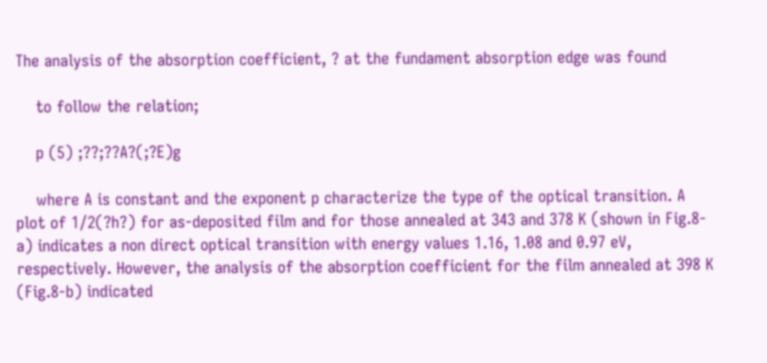The analysis of the absorption coefficient, ? at the fundament absorption edge was found

    to follow the relation;

    p (5) ;??;??A?(;?E)g

    where A is constant and the exponent p characterize the type of the optical transition. A plot of 1/2(?h?) for as-deposited film and for those annealed at 343 and 378 K (shown in Fig.8-a) indicates a non direct optical transition with energy values 1.16, 1.08 and 0.97 eV, respectively. However, the analysis of the absorption coefficient for the film annealed at 398 K (Fig.8-b) indicated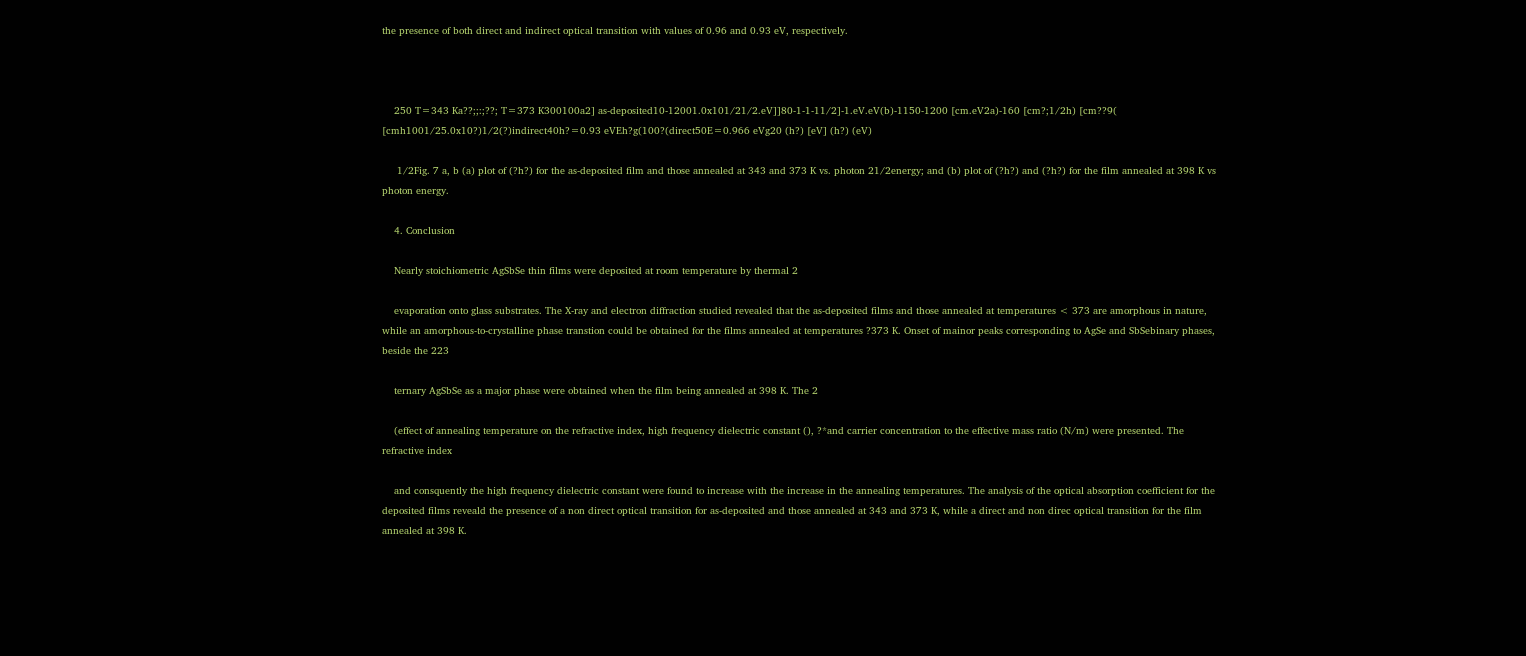the presence of both direct and indirect optical transition with values of 0.96 and 0.93 eV, respectively.



    250 T=343 Ka??;;:;??; T=373 K300100a2] as-deposited10-12001.0x101/21/2.eV]]80-1-1-11/2]-1.eV.eV(b)-1150-1200 [cm.eV2a)-160 [cm?;1/2h) [cm??9( [cmh1001/25.0x10?)1/2(?)indirect40h?=0.93 eVEh?g(100?(direct50E=0.966 eVg20 (h?) [eV] (h?) (eV)

     1/2Fig. 7 a, b (a) plot of (?h?) for the as-deposited film and those annealed at 343 and 373 K vs. photon 21/2energy; and (b) plot of (?h?) and (?h?) for the film annealed at 398 K vs photon energy.

    4. Conclusion

    Nearly stoichiometric AgSbSe thin films were deposited at room temperature by thermal 2

    evaporation onto glass substrates. The X-ray and electron diffraction studied revealed that the as-deposited films and those annealed at temperatures < 373 are amorphous in nature, while an amorphous-to-crystalline phase transtion could be obtained for the films annealed at temperatures ?373 K. Onset of mainor peaks corresponding to AgSe and SbSebinary phases, beside the 223

    ternary AgSbSe as a major phase were obtained when the film being annealed at 398 K. The 2

    (effect of annealing temperature on the refractive index, high frequency dielectric constant (), ?*and carrier concentration to the effective mass ratio (N/m) were presented. The refractive index

    and consquently the high frequency dielectric constant were found to increase with the increase in the annealing temperatures. The analysis of the optical absorption coefficient for the deposited films reveald the presence of a non direct optical transition for as-deposited and those annealed at 343 and 373 K, while a direct and non direc optical transition for the film annealed at 398 K.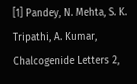[1] Pandey, N. Mehta, S. K. Tripathi, A. Kumar, Chalcogenide Letters 2,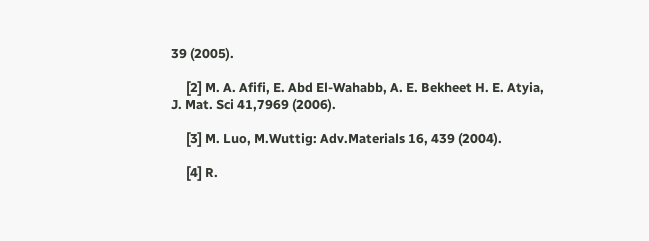39 (2005).

     [2] M. A. Afifi, E. Abd El-Wahabb, A. E. Bekheet H. E. Atyia, J. Mat. Sci 41,7969 (2006).

     [3] M. Luo, M.Wuttig: Adv.Materials 16, 439 (2004).

     [4] R.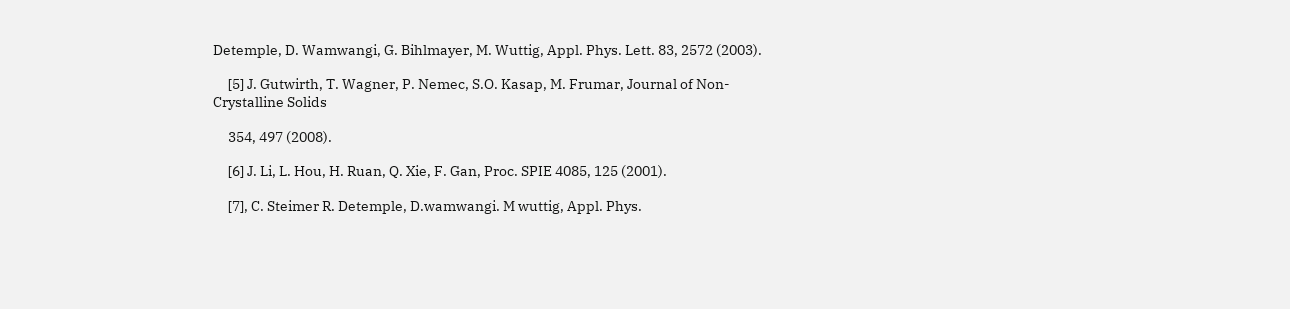Detemple, D. Wamwangi, G. Bihlmayer, M. Wuttig, Appl. Phys. Lett. 83, 2572 (2003).

     [5] J. Gutwirth, T. Wagner, P. Nemec, S.O. Kasap, M. Frumar, Journal of Non-Crystalline Solids

     354, 497 (2008).

     [6] J. Li, L. Hou, H. Ruan, Q. Xie, F. Gan, Proc. SPIE 4085, 125 (2001).

     [7], C. Steimer R. Detemple, D.wamwangi. M wuttig, Appl. Phys.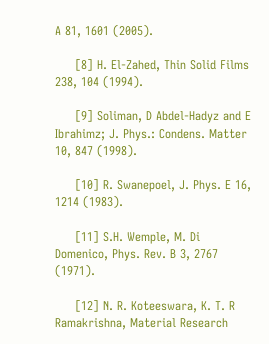A 81, 1601 (2005).

     [8] H. El-Zahed, Thin Solid Films 238, 104 (1994).

     [9] Soliman, D Abdel-Hadyz and E Ibrahimz; J. Phys.: Condens. Matter 10, 847 (1998).

     [10] R. Swanepoel, J. Phys. E 16, 1214 (1983).

     [11] S.H. Wemple, M. Di Domenico, Phys. Rev. B 3, 2767 (1971).

     [12] N. R. Koteeswara, K. T. R Ramakrishna, Material Research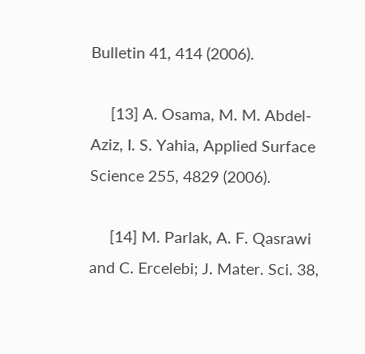Bulletin 41, 414 (2006).

     [13] A. Osama, M. M. Abdel-Aziz, I. S. Yahia, Applied Surface Science 255, 4829 (2006).

     [14] M. Parlak, A. F. Qasrawi and C. Ercelebi; J. Mater. Sci. 38,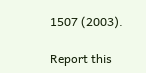1507 (2003).

Report this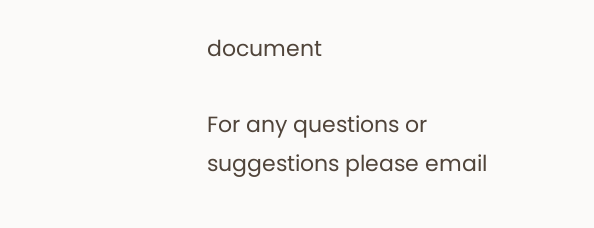document

For any questions or suggestions please email